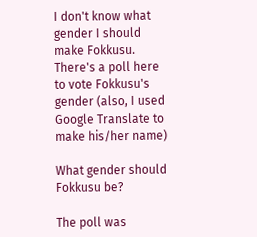I don't know what gender I should make Fokkusu. There's a poll here to vote Fokkusu's gender (also, I used Google Translate to make his/her name)

What gender should Fokkusu be?

The poll was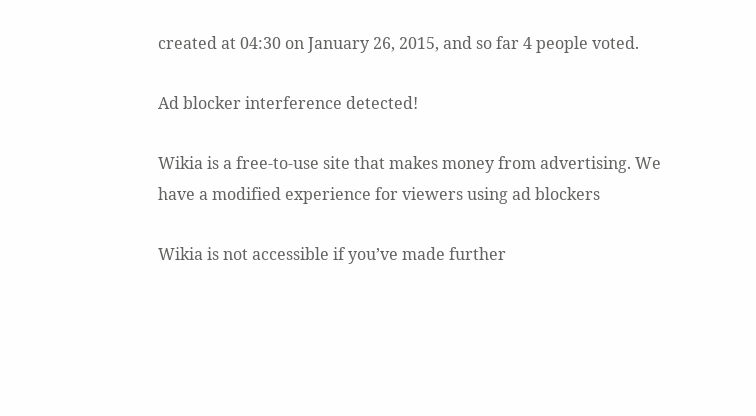created at 04:30 on January 26, 2015, and so far 4 people voted.

Ad blocker interference detected!

Wikia is a free-to-use site that makes money from advertising. We have a modified experience for viewers using ad blockers

Wikia is not accessible if you’ve made further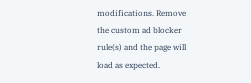modifications. Remove the custom ad blocker rule(s) and the page will load as expected.